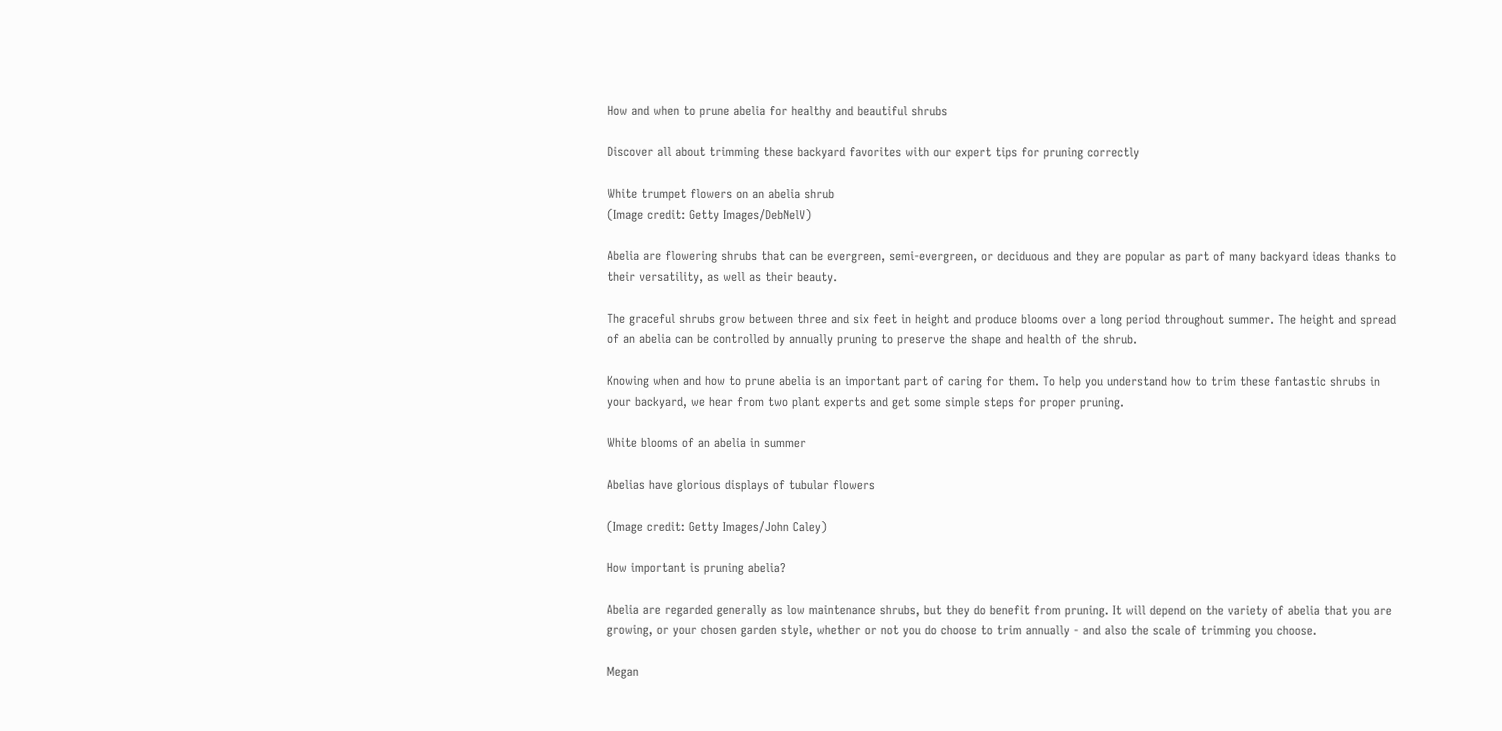How and when to prune abelia for healthy and beautiful shrubs

Discover all about trimming these backyard favorites with our expert tips for pruning correctly

White trumpet flowers on an abelia shrub
(Image credit: Getty Images/DebNelV)

Abelia are flowering shrubs that can be evergreen, semi-evergreen, or deciduous and they are popular as part of many backyard ideas thanks to their versatility, as well as their beauty.

The graceful shrubs grow between three and six feet in height and produce blooms over a long period throughout summer. The height and spread of an abelia can be controlled by annually pruning to preserve the shape and health of the shrub.

Knowing when and how to prune abelia is an important part of caring for them. To help you understand how to trim these fantastic shrubs in your backyard, we hear from two plant experts and get some simple steps for proper pruning.

White blooms of an abelia in summer

Abelias have glorious displays of tubular flowers

(Image credit: Getty Images/John Caley)

How important is pruning abelia?

Abelia are regarded generally as low maintenance shrubs, but they do benefit from pruning. It will depend on the variety of abelia that you are growing, or your chosen garden style, whether or not you do choose to trim annually - and also the scale of trimming you choose.

Megan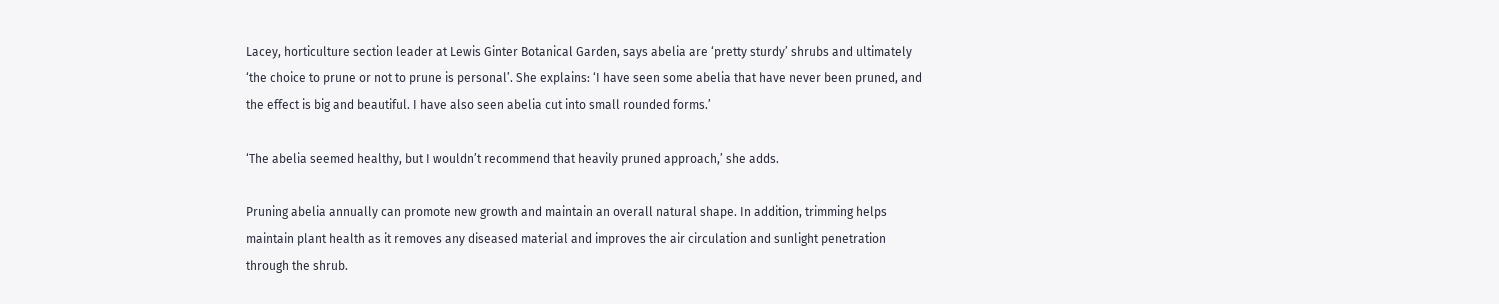Lacey, horticulture section leader at Lewis Ginter Botanical Garden, says abelia are ‘pretty sturdy’ shrubs and ultimately ‘the choice to prune or not to prune is personal’. She explains: ‘I have seen some abelia that have never been pruned, and the effect is big and beautiful. I have also seen abelia cut into small rounded forms.’

‘The abelia seemed healthy, but I wouldn’t recommend that heavily pruned approach,’ she adds.

Pruning abelia annually can promote new growth and maintain an overall natural shape. In addition, trimming helps maintain plant health as it removes any diseased material and improves the air circulation and sunlight penetration through the shrub.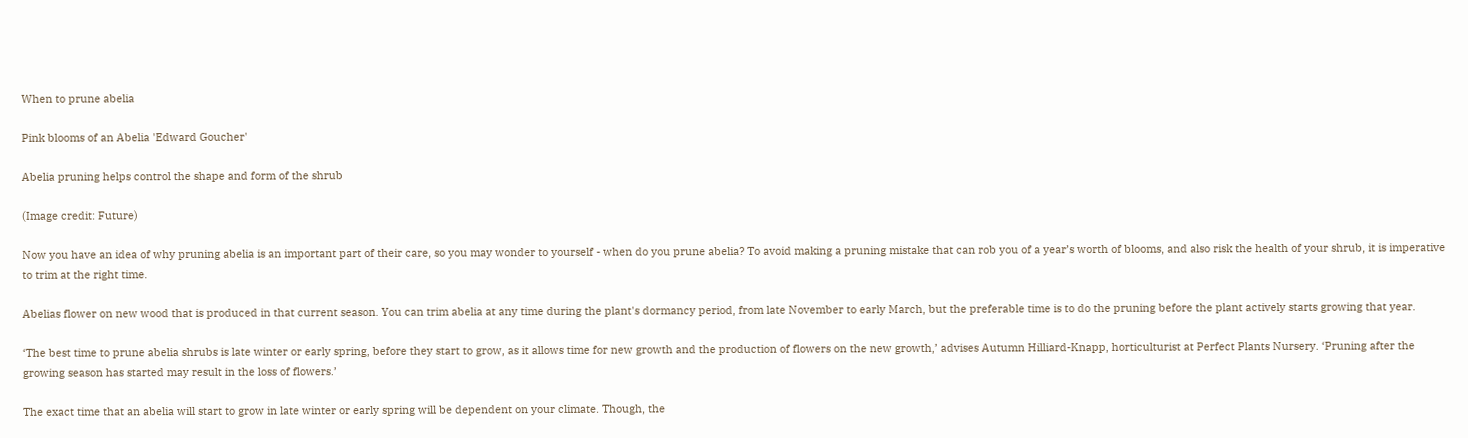When to prune abelia

Pink blooms of an Abelia 'Edward Goucher'

Abelia pruning helps control the shape and form of the shrub

(Image credit: Future)

Now you have an idea of why pruning abelia is an important part of their care, so you may wonder to yourself - when do you prune abelia? To avoid making a pruning mistake that can rob you of a year’s worth of blooms, and also risk the health of your shrub, it is imperative to trim at the right time.

Abelias flower on new wood that is produced in that current season. You can trim abelia at any time during the plant's dormancy period, from late November to early March, but the preferable time is to do the pruning before the plant actively starts growing that year.

‘The best time to prune abelia shrubs is late winter or early spring, before they start to grow, as it allows time for new growth and the production of flowers on the new growth,’ advises Autumn Hilliard-Knapp, horticulturist at Perfect Plants Nursery. ‘Pruning after the growing season has started may result in the loss of flowers.’

The exact time that an abelia will start to grow in late winter or early spring will be dependent on your climate. Though, the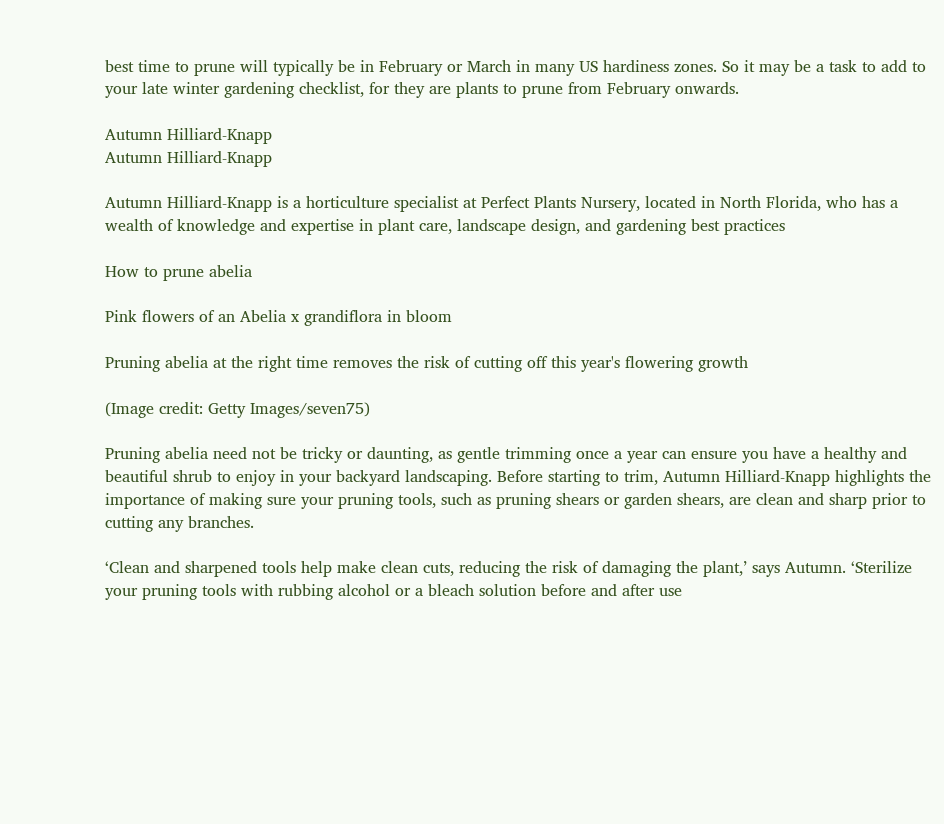best time to prune will typically be in February or March in many US hardiness zones. So it may be a task to add to your late winter gardening checklist, for they are plants to prune from February onwards.

Autumn Hilliard-Knapp
Autumn Hilliard-Knapp

Autumn Hilliard-Knapp is a horticulture specialist at Perfect Plants Nursery, located in North Florida, who has a wealth of knowledge and expertise in plant care, landscape design, and gardening best practices

How to prune abelia

Pink flowers of an Abelia x grandiflora in bloom

Pruning abelia at the right time removes the risk of cutting off this year's flowering growth

(Image credit: Getty Images/seven75)

Pruning abelia need not be tricky or daunting, as gentle trimming once a year can ensure you have a healthy and beautiful shrub to enjoy in your backyard landscaping. Before starting to trim, Autumn Hilliard-Knapp highlights the importance of making sure your pruning tools, such as pruning shears or garden shears, are clean and sharp prior to cutting any branches.

‘Clean and sharpened tools help make clean cuts, reducing the risk of damaging the plant,’ says Autumn. ‘Sterilize your pruning tools with rubbing alcohol or a bleach solution before and after use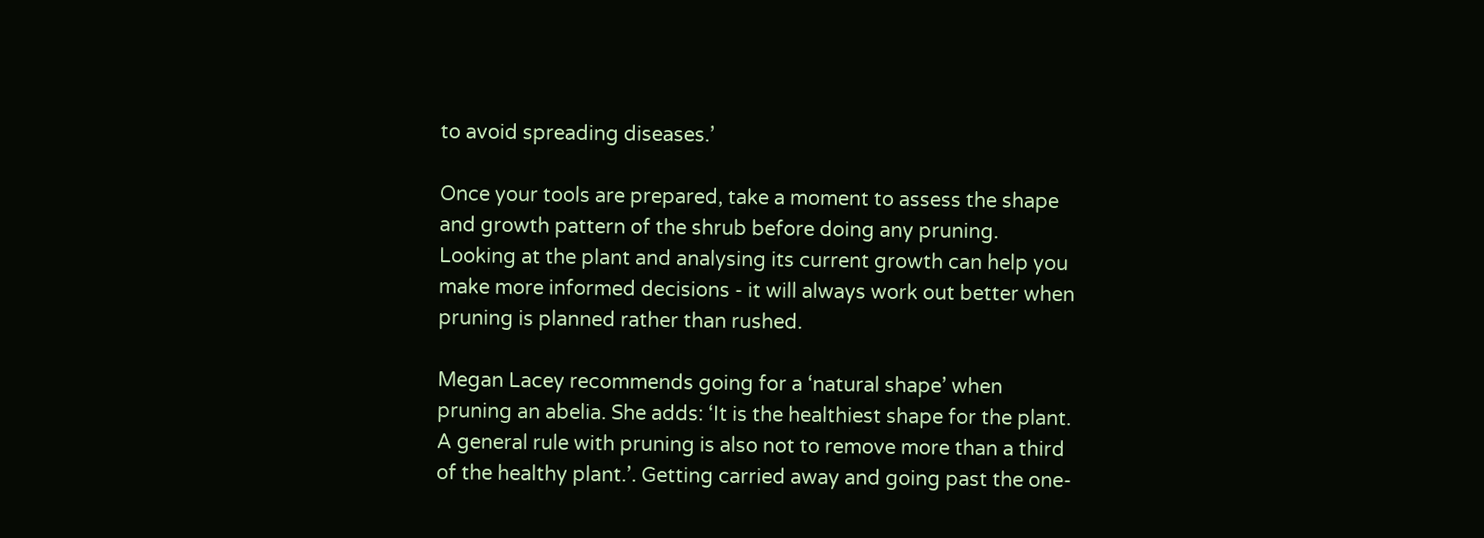to avoid spreading diseases.’

Once your tools are prepared, take a moment to assess the shape and growth pattern of the shrub before doing any pruning. Looking at the plant and analysing its current growth can help you make more informed decisions - it will always work out better when pruning is planned rather than rushed.

Megan Lacey recommends going for a ‘natural shape’ when pruning an abelia. She adds: ‘It is the healthiest shape for the plant. A general rule with pruning is also not to remove more than a third of the healthy plant.’. Getting carried away and going past the one-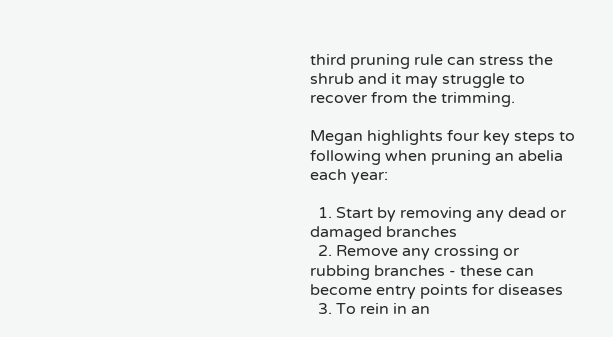third pruning rule can stress the shrub and it may struggle to recover from the trimming.

Megan highlights four key steps to following when pruning an abelia each year:

  1. Start by removing any dead or damaged branches
  2. Remove any crossing or rubbing branches - these can become entry points for diseases
  3. To rein in an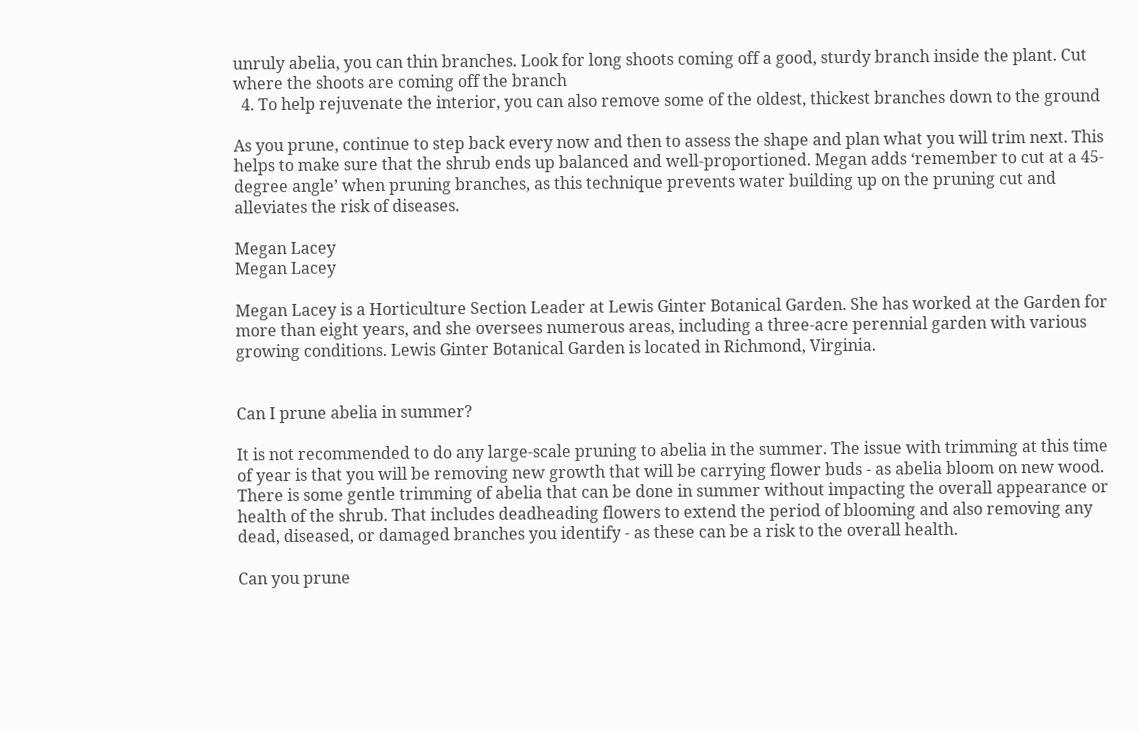unruly abelia, you can thin branches. Look for long shoots coming off a good, sturdy branch inside the plant. Cut where the shoots are coming off the branch
  4. To help rejuvenate the interior, you can also remove some of the oldest, thickest branches down to the ground

As you prune, continue to step back every now and then to assess the shape and plan what you will trim next. This helps to make sure that the shrub ends up balanced and well-proportioned. Megan adds ‘remember to cut at a 45-degree angle’ when pruning branches, as this technique prevents water building up on the pruning cut and alleviates the risk of diseases.

Megan Lacey
Megan Lacey

Megan Lacey is a Horticulture Section Leader at Lewis Ginter Botanical Garden. She has worked at the Garden for more than eight years, and she oversees numerous areas, including a three-acre perennial garden with various growing conditions. Lewis Ginter Botanical Garden is located in Richmond, Virginia.


Can I prune abelia in summer?

It is not recommended to do any large-scale pruning to abelia in the summer. The issue with trimming at this time of year is that you will be removing new growth that will be carrying flower buds - as abelia bloom on new wood. There is some gentle trimming of abelia that can be done in summer without impacting the overall appearance or health of the shrub. That includes deadheading flowers to extend the period of blooming and also removing any dead, diseased, or damaged branches you identify - as these can be a risk to the overall health.

Can you prune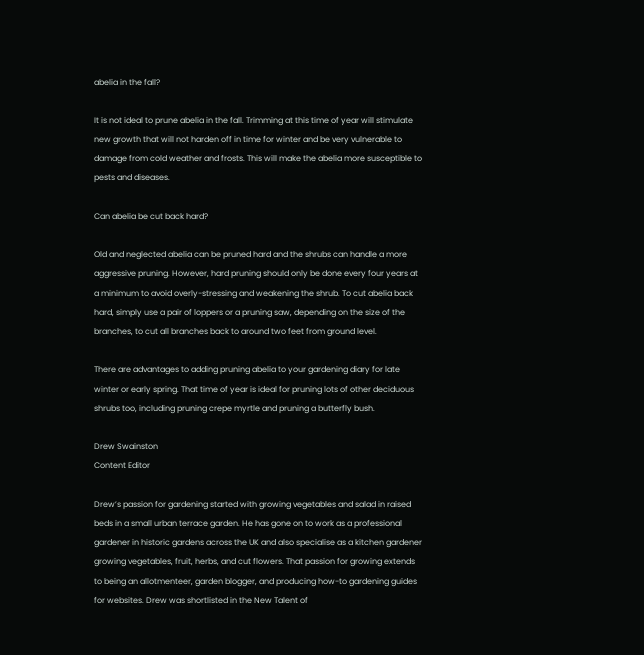abelia in the fall?

It is not ideal to prune abelia in the fall. Trimming at this time of year will stimulate new growth that will not harden off in time for winter and be very vulnerable to damage from cold weather and frosts. This will make the abelia more susceptible to pests and diseases.

Can abelia be cut back hard?

Old and neglected abelia can be pruned hard and the shrubs can handle a more aggressive pruning. However, hard pruning should only be done every four years at a minimum to avoid overly-stressing and weakening the shrub. To cut abelia back hard, simply use a pair of loppers or a pruning saw, depending on the size of the branches, to cut all branches back to around two feet from ground level.

There are advantages to adding pruning abelia to your gardening diary for late winter or early spring. That time of year is ideal for pruning lots of other deciduous shrubs too, including pruning crepe myrtle and pruning a butterfly bush.

Drew Swainston
Content Editor

Drew’s passion for gardening started with growing vegetables and salad in raised beds in a small urban terrace garden. He has gone on to work as a professional gardener in historic gardens across the UK and also specialise as a kitchen gardener growing vegetables, fruit, herbs, and cut flowers. That passion for growing extends to being an allotmenteer, garden blogger, and producing how-to gardening guides for websites. Drew was shortlisted in the New Talent of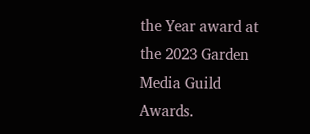the Year award at the 2023 Garden Media Guild Awards.